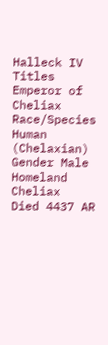Halleck IV
Titles Emperor of Cheliax
Race/Species Human (Chelaxian)
Gender Male
Homeland Cheliax
Died 4437 AR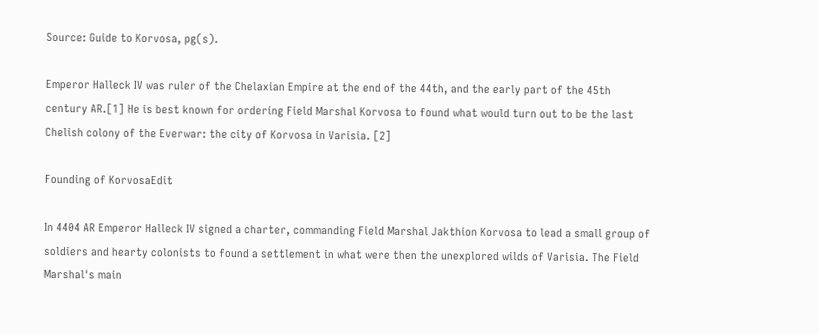Source: Guide to Korvosa, pg(s).

Emperor Halleck IV was ruler of the Chelaxian Empire at the end of the 44th, and the early part of the 45th century AR.[1] He is best known for ordering Field Marshal Korvosa to found what would turn out to be the last Chelish colony of the Everwar: the city of Korvosa in Varisia. [2]

Founding of KorvosaEdit

In 4404 AR Emperor Halleck IV signed a charter, commanding Field Marshal Jakthion Korvosa to lead a small group of soldiers and hearty colonists to found a settlement in what were then the unexplored wilds of Varisia. The Field Marshal's main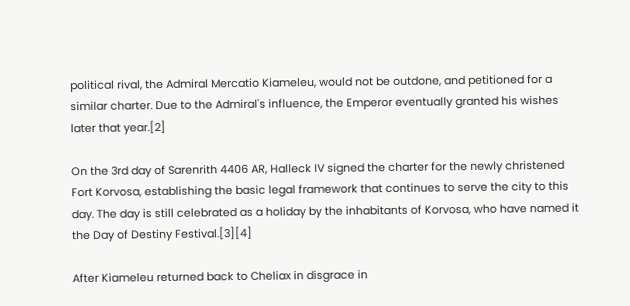political rival, the Admiral Mercatio Kiameleu, would not be outdone, and petitioned for a similar charter. Due to the Admiral's influence, the Emperor eventually granted his wishes later that year.[2]

On the 3rd day of Sarenrith 4406 AR, Halleck IV signed the charter for the newly christened Fort Korvosa, establishing the basic legal framework that continues to serve the city to this day. The day is still celebrated as a holiday by the inhabitants of Korvosa, who have named it the Day of Destiny Festival.[3][4]

After Kiameleu returned back to Cheliax in disgrace in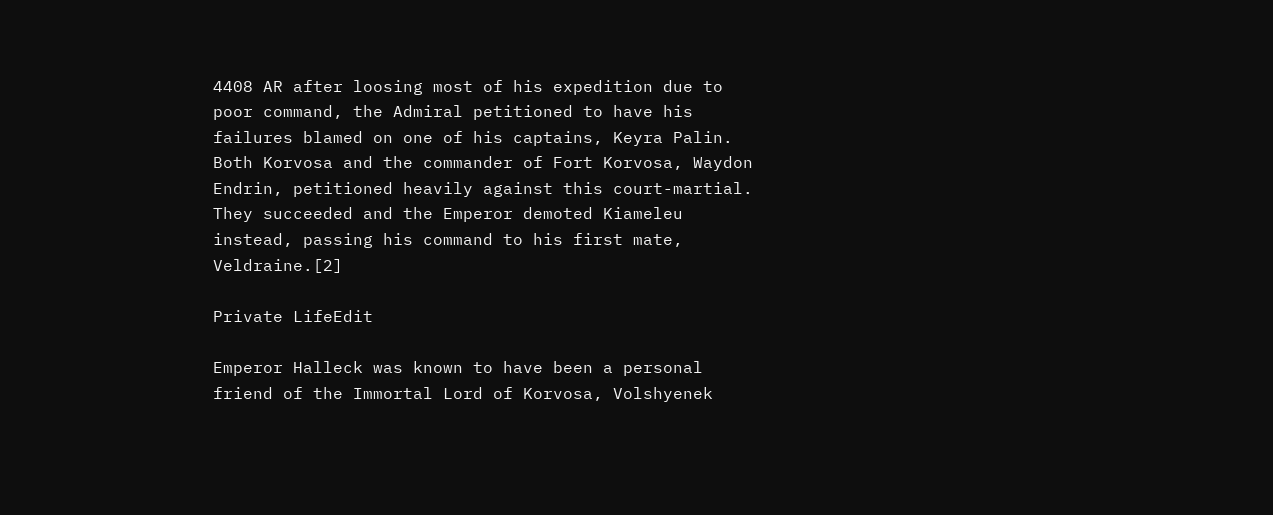4408 AR after loosing most of his expedition due to poor command, the Admiral petitioned to have his failures blamed on one of his captains, Keyra Palin. Both Korvosa and the commander of Fort Korvosa, Waydon Endrin, petitioned heavily against this court-martial. They succeeded and the Emperor demoted Kiameleu instead, passing his command to his first mate, Veldraine.[2]

Private LifeEdit

Emperor Halleck was known to have been a personal friend of the Immortal Lord of Korvosa, Volshyenek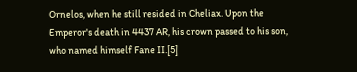Ornelos, when he still resided in Cheliax. Upon the Emperor's death in 4437 AR, his crown passed to his son, who named himself Fane II.[5]